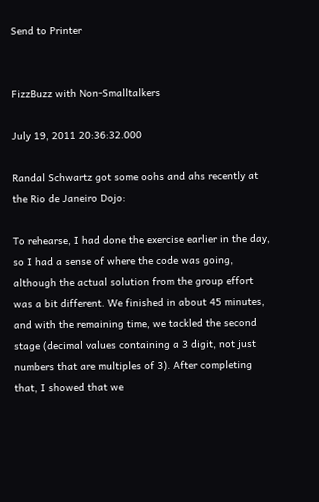Send to Printer


FizzBuzz with Non-Smalltalkers

July 19, 2011 20:36:32.000

Randal Schwartz got some oohs and ahs recently at the Rio de Janeiro Dojo:

To rehearse, I had done the exercise earlier in the day, so I had a sense of where the code was going, although the actual solution from the group effort was a bit different. We finished in about 45 minutes, and with the remaining time, we tackled the second stage (decimal values containing a 3 digit, not just numbers that are multiples of 3). After completing that, I showed that we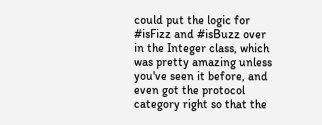could put the logic for #isFizz and #isBuzz over in the Integer class, which was pretty amazing unless you've seen it before, and even got the protocol category right so that the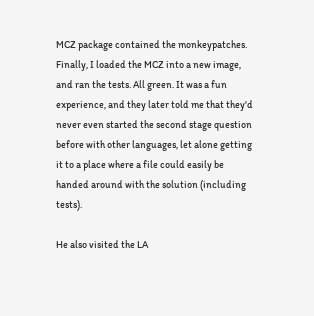MCZ package contained the monkeypatches. Finally, I loaded the MCZ into a new image, and ran the tests. All green. It was a fun experience, and they later told me that they'd never even started the second stage question before with other languages, let alone getting it to a place where a file could easily be handed around with the solution (including tests).

He also visited the LA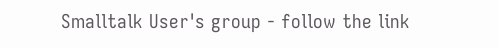Smalltalk User's group - follow the link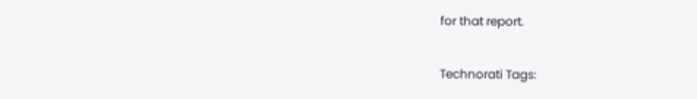for that report.

Technorati Tags: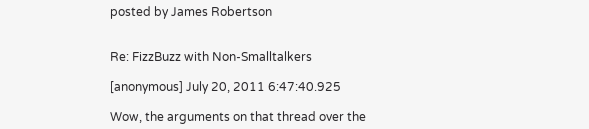posted by James Robertson


Re: FizzBuzz with Non-Smalltalkers

[anonymous] July 20, 2011 6:47:40.925

Wow, the arguments on that thread over the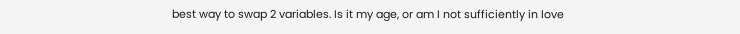best way to swap 2 variables. Is it my age, or am I not sufficiently in love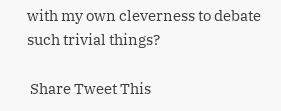with my own cleverness to debate such trivial things?

 Share Tweet This